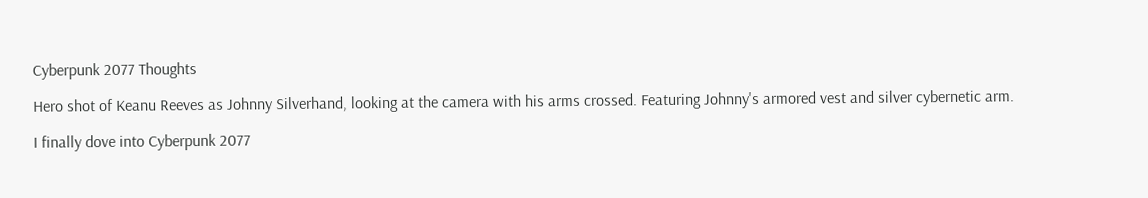Cyberpunk 2077 Thoughts

Hero shot of Keanu Reeves as Johnny Silverhand, looking at the camera with his arms crossed. Featuring Johnny's armored vest and silver cybernetic arm.

I finally dove into Cyberpunk 2077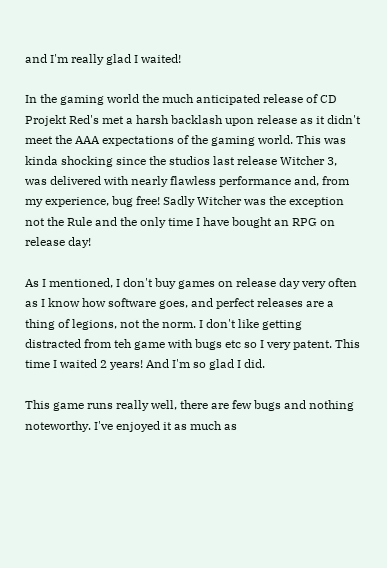and I'm really glad I waited!

In the gaming world the much anticipated release of CD Projekt Red's met a harsh backlash upon release as it didn't meet the AAA expectations of the gaming world. This was kinda shocking since the studios last release Witcher 3, was delivered with nearly flawless performance and, from my experience, bug free! Sadly Witcher was the exception not the Rule and the only time I have bought an RPG on release day!

As I mentioned, I don't buy games on release day very often as I know how software goes, and perfect releases are a thing of legions, not the norm. I don't like getting distracted from teh game with bugs etc so I very patent. This time I waited 2 years! And I'm so glad I did.

This game runs really well, there are few bugs and nothing noteworthy. I've enjoyed it as much as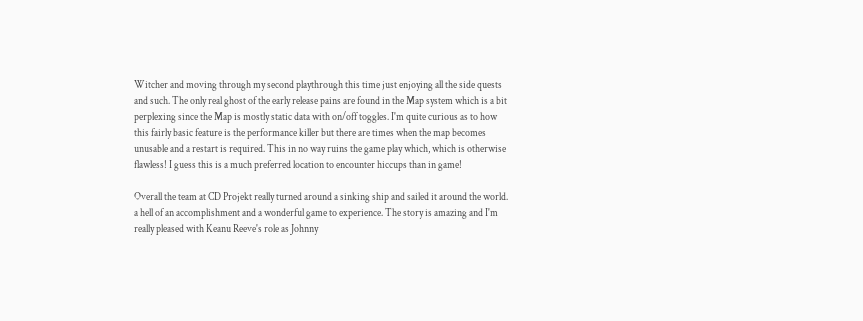Witcher and moving through my second playthrough this time just enjoying all the side quests and such. The only real ghost of the early release pains are found in the Map system which is a bit perplexing since the Map is mostly static data with on/off toggles. I'm quite curious as to how this fairly basic feature is the performance killer but there are times when the map becomes unusable and a restart is required. This in no way ruins the game play which, which is otherwise flawless! I guess this is a much preferred location to encounter hiccups than in game!

Overall the team at CD Projekt really turned around a sinking ship and sailed it around the world. a hell of an accomplishment and a wonderful game to experience. The story is amazing and I'm really pleased with Keanu Reeve's role as Johnny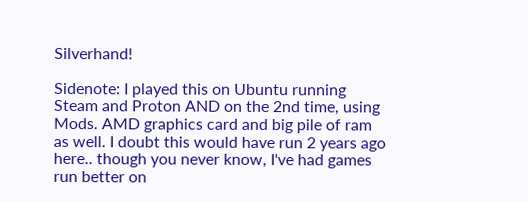Silverhand!

Sidenote: I played this on Ubuntu running Steam and Proton AND on the 2nd time, using Mods. AMD graphics card and big pile of ram as well. I doubt this would have run 2 years ago here.. though you never know, I've had games run better on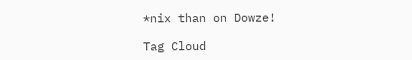*nix than on Dowze!

Tag Cloud